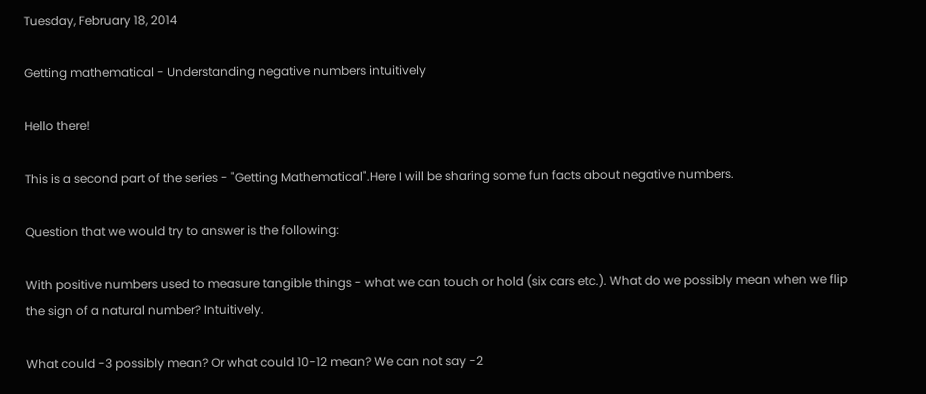Tuesday, February 18, 2014

Getting mathematical - Understanding negative numbers intuitively

Hello there!

This is a second part of the series - "Getting Mathematical".Here I will be sharing some fun facts about negative numbers.

Question that we would try to answer is the following:

With positive numbers used to measure tangible things - what we can touch or hold (six cars etc.). What do we possibly mean when we flip the sign of a natural number? Intuitively.

What could -3 possibly mean? Or what could 10-12 mean? We can not say -2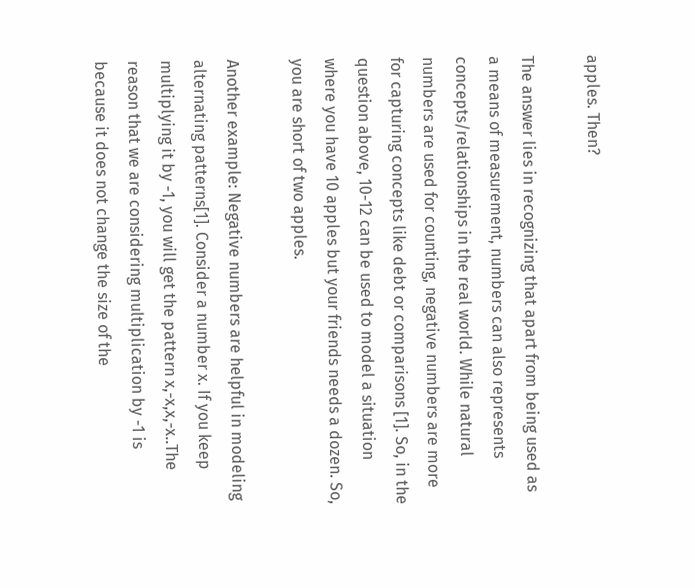apples. Then?

The answer lies in recognizing that apart from being used as a means of measurement, numbers can also represents concepts/relationships in the real world. While natural numbers are used for counting, negative numbers are more for capturing concepts like debt or comparisons [1]. So, in the question above, 10-12 can be used to model a situation where you have 10 apples but your friends needs a dozen. So, you are short of two apples.

Another example: Negative numbers are helpful in modeling alternating patterns[1]. Consider a number x. If you keep multiplying it by -1, you will get the pattern x,-x,x,-x..The reason that we are considering multiplication by -1 is because it does not change the size of the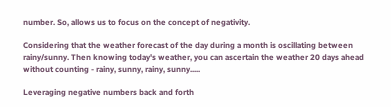number. So, allows us to focus on the concept of negativity.

Considering that the weather forecast of the day during a month is oscillating between rainy/sunny. Then knowing today's weather, you can ascertain the weather 20 days ahead without counting - rainy, sunny, rainy, sunny.....

Leveraging negative numbers back and forth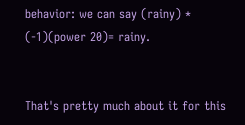behavior: we can say (rainy) * (-1)(power 20)= rainy.


That's pretty much about it for this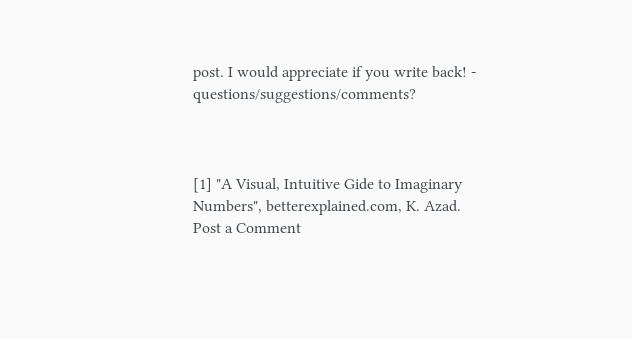post. I would appreciate if you write back! - questions/suggestions/comments?



[1] "A Visual, Intuitive Gide to Imaginary Numbers", betterexplained.com, K. Azad.
Post a Comment